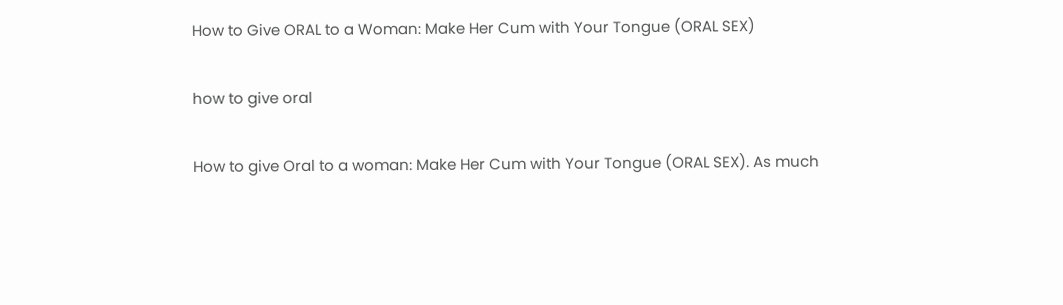How to Give ORAL to a Woman: Make Her Cum with Your Tongue (ORAL SEX)

how to give oral

How to give Oral to a woman: Make Her Cum with Your Tongue (ORAL SEX). As much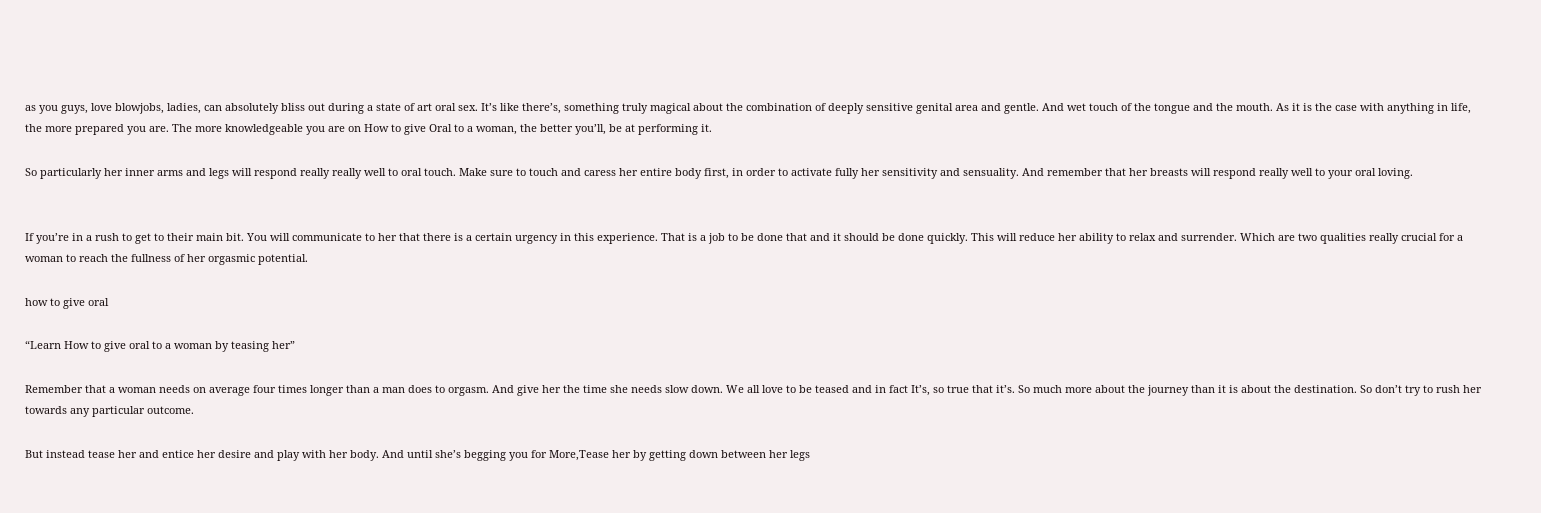as you guys, love blowjobs, ladies, can absolutely bliss out during a state of art oral sex. It’s like there’s, something truly magical about the combination of deeply sensitive genital area and gentle. And wet touch of the tongue and the mouth. As it is the case with anything in life, the more prepared you are. The more knowledgeable you are on How to give Oral to a woman, the better you’ll, be at performing it.

So particularly her inner arms and legs will respond really really well to oral touch. Make sure to touch and caress her entire body first, in order to activate fully her sensitivity and sensuality. And remember that her breasts will respond really well to your oral loving.


If you’re in a rush to get to their main bit. You will communicate to her that there is a certain urgency in this experience. That is a job to be done that and it should be done quickly. This will reduce her ability to relax and surrender. Which are two qualities really crucial for a woman to reach the fullness of her orgasmic potential.

how to give oral

“Learn How to give oral to a woman by teasing her”

Remember that a woman needs on average four times longer than a man does to orgasm. And give her the time she needs slow down. We all love to be teased and in fact It’s, so true that it’s. So much more about the journey than it is about the destination. So don’t try to rush her towards any particular outcome.

But instead tease her and entice her desire and play with her body. And until she’s begging you for More,Tease her by getting down between her legs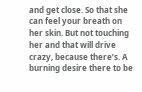and get close. So that she can feel your breath on her skin. But not touching her and that will drive crazy, because there’s. A burning desire there to be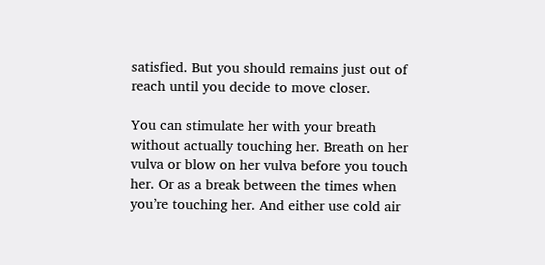satisfied. But you should remains just out of reach until you decide to move closer.

You can stimulate her with your breath without actually touching her. Breath on her vulva or blow on her vulva before you touch her. Or as a break between the times when you’re touching her. And either use cold air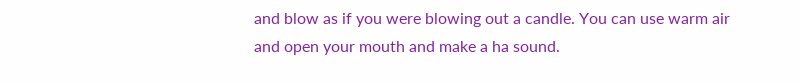and blow as if you were blowing out a candle. You can use warm air and open your mouth and make a ha sound.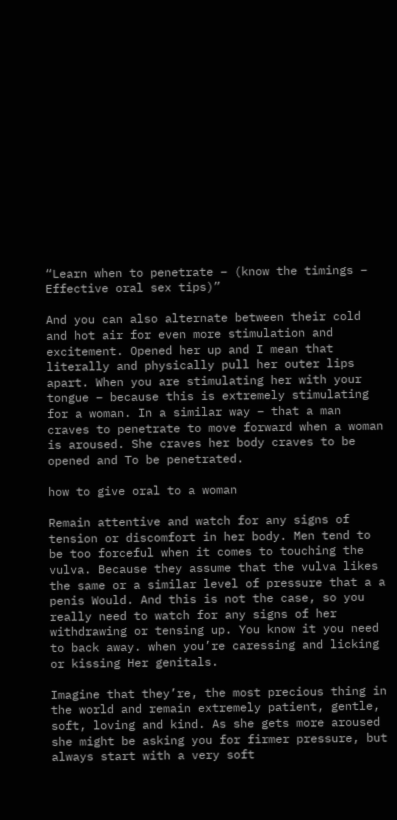“Learn when to penetrate – (know the timings – Effective oral sex tips)”

And you can also alternate between their cold and hot air for even more stimulation and excitement. Opened her up and I mean that literally and physically pull her outer lips apart. When you are stimulating her with your tongue – because this is extremely stimulating for a woman. In a similar way – that a man craves to penetrate to move forward when a woman is aroused. She craves her body craves to be opened and To be penetrated.

how to give oral to a woman

Remain attentive and watch for any signs of tension or discomfort in her body. Men tend to be too forceful when it comes to touching the vulva. Because they assume that the vulva likes the same or a similar level of pressure that a a penis Would. And this is not the case, so you really need to watch for any signs of her withdrawing or tensing up. You know it you need to back away. when you’re caressing and licking or kissing Her genitals.

Imagine that they’re, the most precious thing in the world and remain extremely patient, gentle, soft, loving and kind. As she gets more aroused she might be asking you for firmer pressure, but always start with a very soft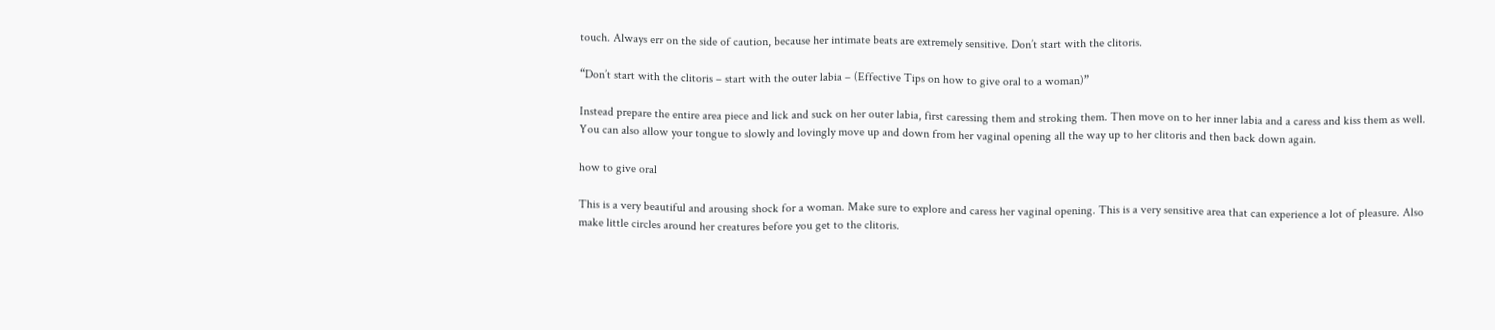touch. Always err on the side of caution, because her intimate beats are extremely sensitive. Don’t start with the clitoris.

“Don’t start with the clitoris – start with the outer labia – (Effective Tips on how to give oral to a woman)”

Instead prepare the entire area piece and lick and suck on her outer labia, first caressing them and stroking them. Then move on to her inner labia and a caress and kiss them as well. You can also allow your tongue to slowly and lovingly move up and down from her vaginal opening all the way up to her clitoris and then back down again.

how to give oral

This is a very beautiful and arousing shock for a woman. Make sure to explore and caress her vaginal opening. This is a very sensitive area that can experience a lot of pleasure. Also make little circles around her creatures before you get to the clitoris.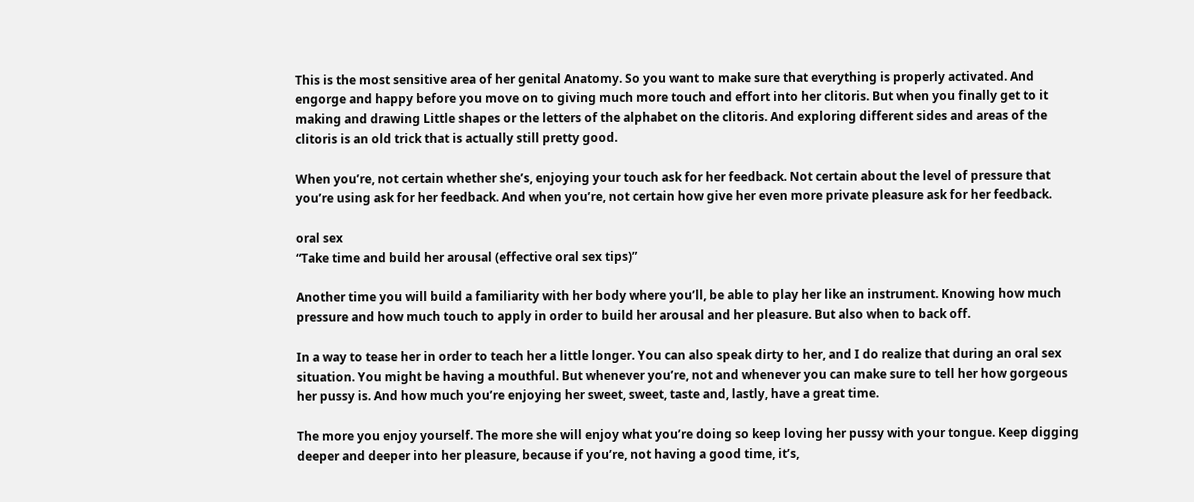This is the most sensitive area of her genital Anatomy. So you want to make sure that everything is properly activated. And engorge and happy before you move on to giving much more touch and effort into her clitoris. But when you finally get to it making and drawing Little shapes or the letters of the alphabet on the clitoris. And exploring different sides and areas of the clitoris is an old trick that is actually still pretty good.

When you’re, not certain whether she’s, enjoying your touch ask for her feedback. Not certain about the level of pressure that you’re using ask for her feedback. And when you’re, not certain how give her even more private pleasure ask for her feedback.

oral sex
“Take time and build her arousal (effective oral sex tips)”

Another time you will build a familiarity with her body where you’ll, be able to play her like an instrument. Knowing how much pressure and how much touch to apply in order to build her arousal and her pleasure. But also when to back off.

In a way to tease her in order to teach her a little longer. You can also speak dirty to her, and I do realize that during an oral sex situation. You might be having a mouthful. But whenever you’re, not and whenever you can make sure to tell her how gorgeous her pussy is. And how much you’re enjoying her sweet, sweet, taste and, lastly, have a great time.

The more you enjoy yourself. The more she will enjoy what you’re doing so keep loving her pussy with your tongue. Keep digging deeper and deeper into her pleasure, because if you’re, not having a good time, it’s,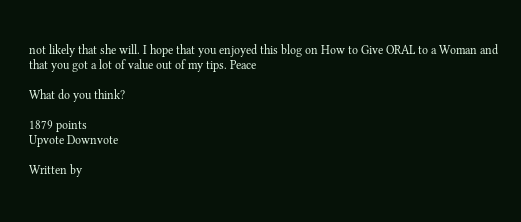not likely that she will. I hope that you enjoyed this blog on How to Give ORAL to a Woman and that you got a lot of value out of my tips. Peace

What do you think?

1879 points
Upvote Downvote

Written by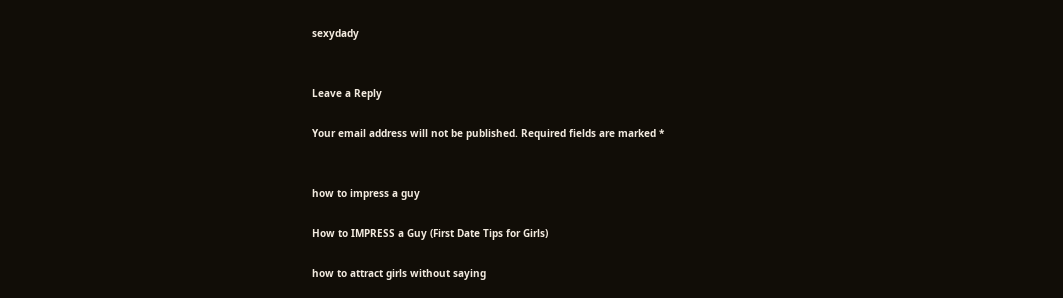sexydady


Leave a Reply

Your email address will not be published. Required fields are marked *


how to impress a guy

How to IMPRESS a Guy (First Date Tips for Girls)

how to attract girls without saying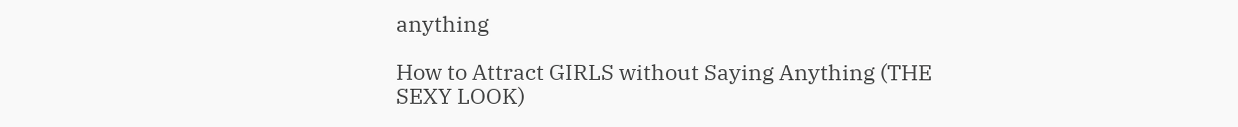anything

How to Attract GIRLS without Saying Anything (THE SEXY LOOK)